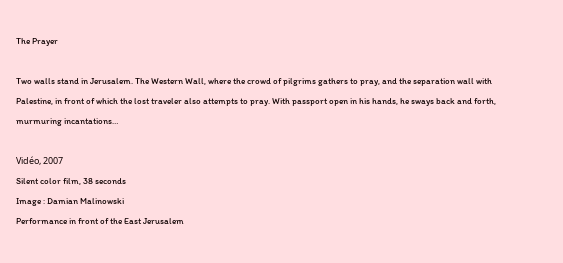The Prayer

Two walls stand in Jerusalem. The Western Wall, where the crowd of pilgrims gathers to pray, and the separation wall with Palestine, in front of which the lost traveler also attempts to pray. With passport open in his hands, he sways back and forth, murmuring incantations…

Vidéo, 2007
Silent color film, 38 seconds
Image : Damian Malinowski
Performance in front of the East Jerusalem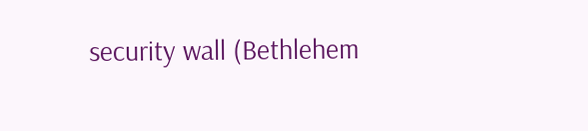security wall (Bethlehem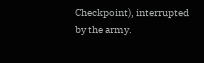Checkpoint), interrupted by the army.